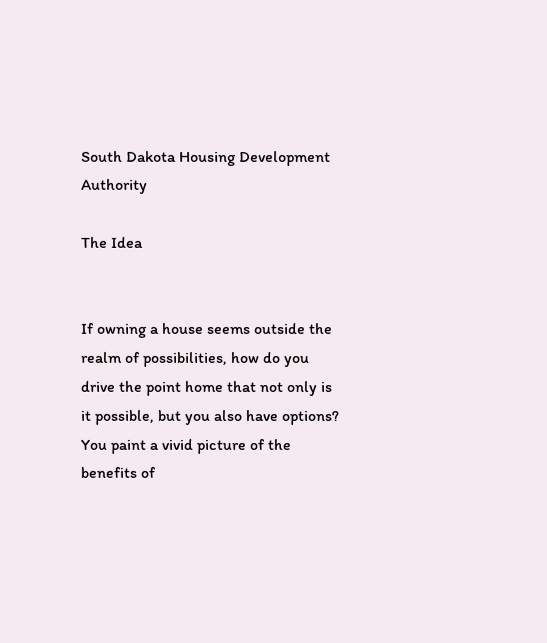South Dakota Housing Development Authority

The Idea


If owning a house seems outside the realm of possibilities, how do you drive the point home that not only is it possible, but you also have options? You paint a vivid picture of the benefits of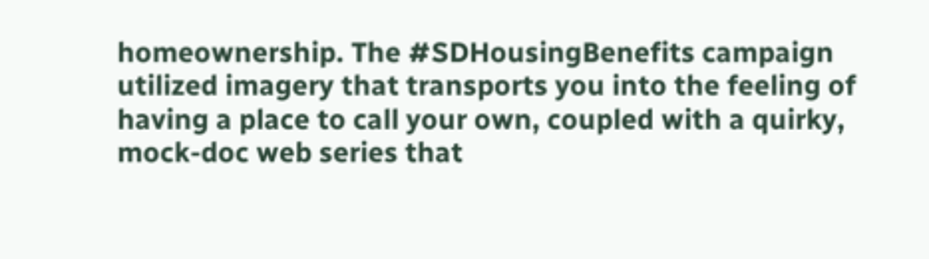homeownership. The #SDHousingBenefits campaign utilized imagery that transports you into the feeling of having a place to call your own, coupled with a quirky, mock-doc web series that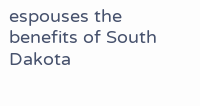espouses the benefits of South Dakota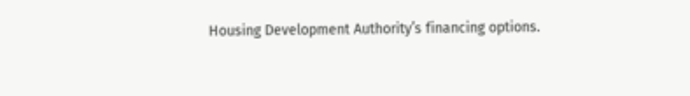Housing Development Authority’s financing options.